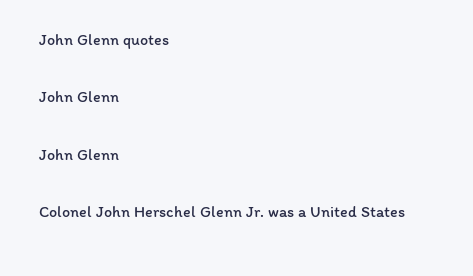John Glenn quotes

John Glenn

John Glenn

Colonel John Herschel Glenn Jr. was a United States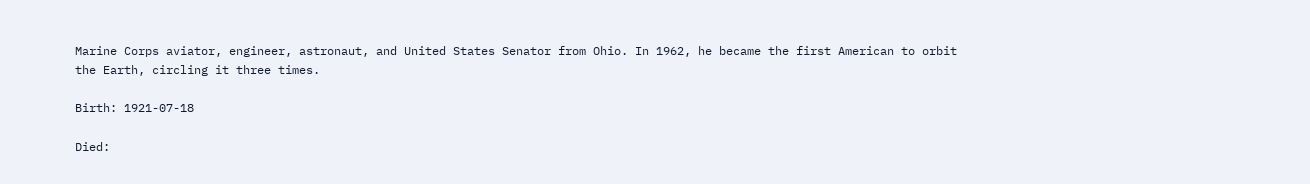Marine Corps aviator, engineer, astronaut, and United States Senator from Ohio. In 1962, he became the first American to orbit the Earth, circling it three times.

Birth: 1921-07-18

Died: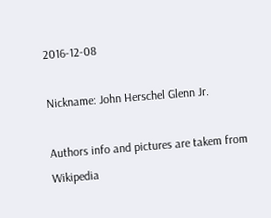2016-12-08

Nickname: John Herschel Glenn Jr.

Authors info and pictures are takem from Wikipedia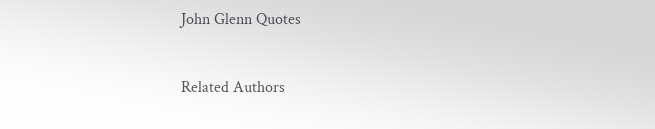John Glenn Quotes


Related Authors